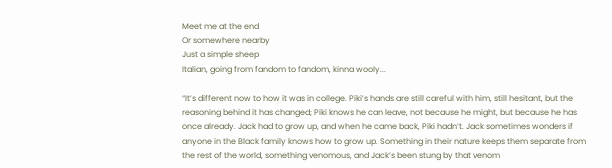Meet me at the end
Or somewhere nearby
Just a simple sheep
Italian, going from fandom to fandom, kinna wooly...

“It’s different now to how it was in college. Piki’s hands are still careful with him, still hesitant, but the reasoning behind it has changed; Piki knows he can leave, not because he might, but because he has once already. Jack had to grow up, and when he came back, Piki hadn’t. Jack sometimes wonders if anyone in the Black family knows how to grow up. Something in their nature keeps them separate from the rest of the world, something venomous, and Jack’s been stung by that venom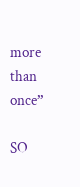more than once”

SO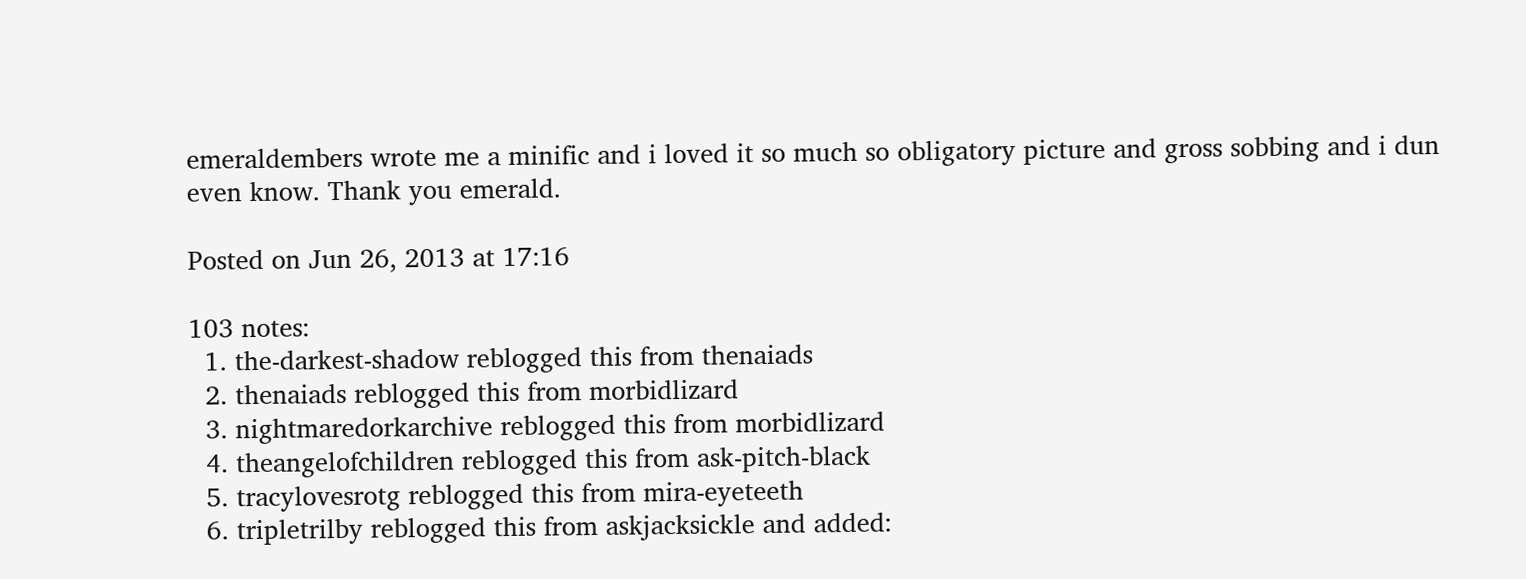emeraldembers wrote me a minific and i loved it so much so obligatory picture and gross sobbing and i dun even know. Thank you emerald.

Posted on Jun 26, 2013 at 17:16

103 notes:
  1. the-darkest-shadow reblogged this from thenaiads
  2. thenaiads reblogged this from morbidlizard
  3. nightmaredorkarchive reblogged this from morbidlizard
  4. theangelofchildren reblogged this from ask-pitch-black
  5. tracylovesrotg reblogged this from mira-eyeteeth
  6. tripletrilby reblogged this from askjacksickle and added: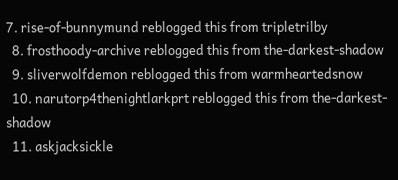7. rise-of-bunnymund reblogged this from tripletrilby
  8. frosthoody-archive reblogged this from the-darkest-shadow
  9. sliverwolfdemon reblogged this from warmheartedsnow
  10. narutorp4thenightlarkprt reblogged this from the-darkest-shadow
  11. askjacksickle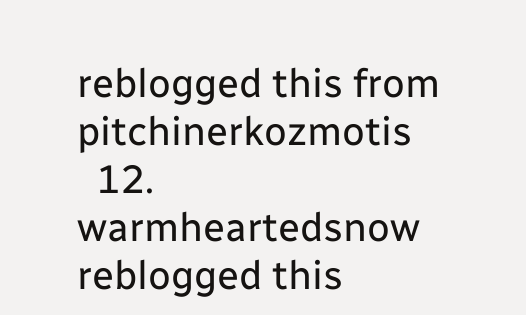reblogged this from pitchinerkozmotis
  12. warmheartedsnow reblogged this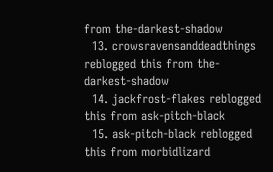from the-darkest-shadow
  13. crowsravensanddeadthings reblogged this from the-darkest-shadow
  14. jackfrost-flakes reblogged this from ask-pitch-black
  15. ask-pitch-black reblogged this from morbidlizard